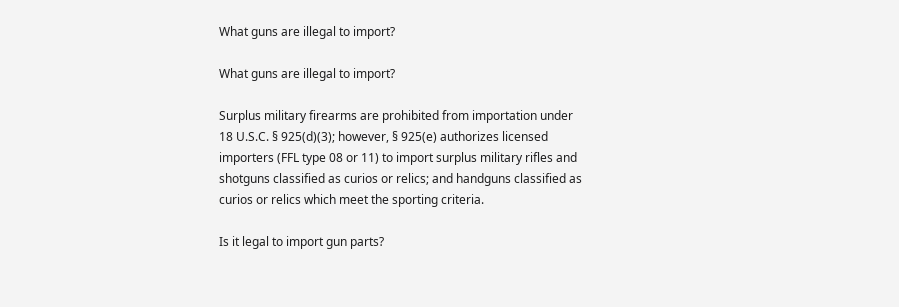What guns are illegal to import?

What guns are illegal to import?

Surplus military firearms are prohibited from importation under 18 U.S.C. § 925(d)(3); however, § 925(e) authorizes licensed importers (FFL type 08 or 11) to import surplus military rifles and shotguns classified as curios or relics; and handguns classified as curios or relics which meet the sporting criteria.

Is it legal to import gun parts?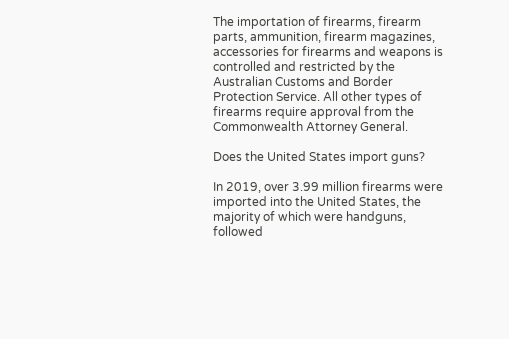The importation of firearms, firearm parts, ammunition, firearm magazines, accessories for firearms and weapons is controlled and restricted by the Australian Customs and Border Protection Service. All other types of firearms require approval from the Commonwealth Attorney General.

Does the United States import guns?

In 2019, over 3.99 million firearms were imported into the United States, the majority of which were handguns, followed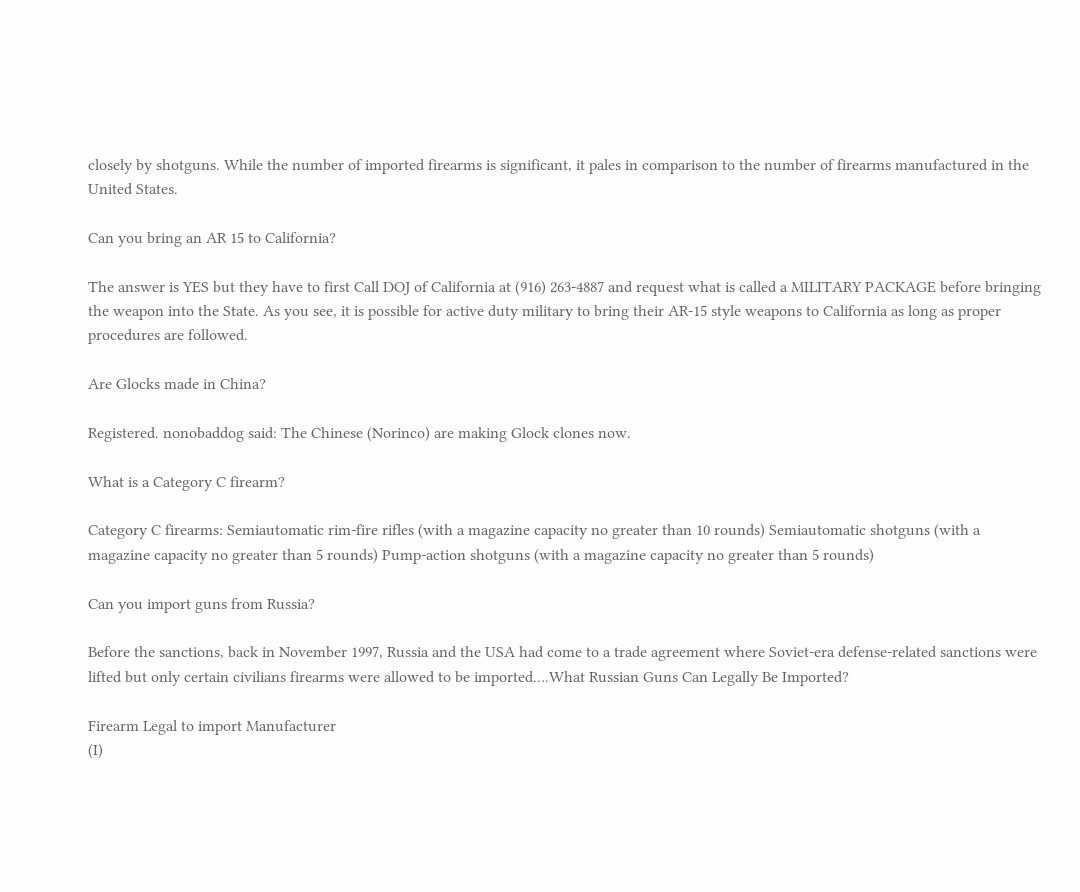closely by shotguns. While the number of imported firearms is significant, it pales in comparison to the number of firearms manufactured in the United States.

Can you bring an AR 15 to California?

The answer is YES but they have to first Call DOJ of California at (916) 263-4887 and request what is called a MILITARY PACKAGE before bringing the weapon into the State. As you see, it is possible for active duty military to bring their AR-15 style weapons to California as long as proper procedures are followed.

Are Glocks made in China?

Registered. nonobaddog said: The Chinese (Norinco) are making Glock clones now.

What is a Category C firearm?

Category C firearms: Semiautomatic rim-fire rifles (with a magazine capacity no greater than 10 rounds) Semiautomatic shotguns (with a magazine capacity no greater than 5 rounds) Pump-action shotguns (with a magazine capacity no greater than 5 rounds)

Can you import guns from Russia?

Before the sanctions, back in November 1997, Russia and the USA had come to a trade agreement where Soviet-era defense-related sanctions were lifted but only certain civilians firearms were allowed to be imported….What Russian Guns Can Legally Be Imported?

Firearm Legal to import Manufacturer
(I)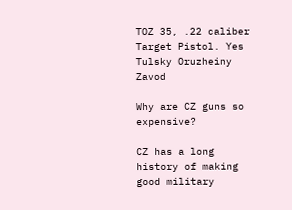TOZ 35, .22 caliber Target Pistol. Yes Tulsky Oruzheiny Zavod

Why are CZ guns so expensive?

CZ has a long history of making good military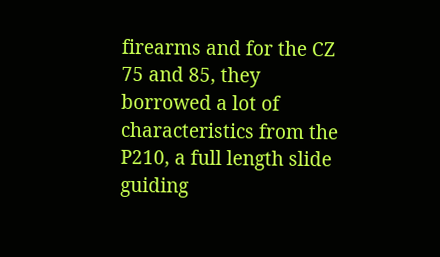firearms and for the CZ 75 and 85, they borrowed a lot of characteristics from the P210, a full length slide guiding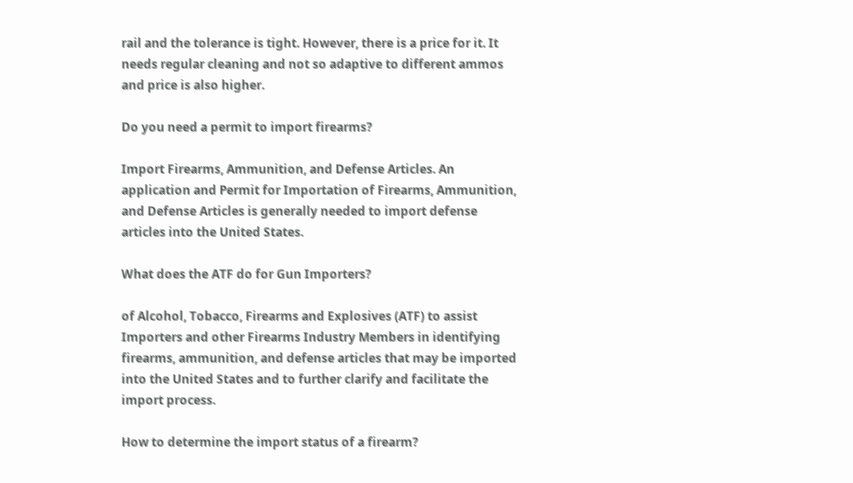rail and the tolerance is tight. However, there is a price for it. It needs regular cleaning and not so adaptive to different ammos and price is also higher.

Do you need a permit to import firearms?

Import Firearms, Ammunition, and Defense Articles. An application and Permit for Importation of Firearms, Ammunition, and Defense Articles is generally needed to import defense articles into the United States.

What does the ATF do for Gun Importers?

of Alcohol, Tobacco, Firearms and Explosives (ATF) to assist Importers and other Firearms Industry Members in identifying firearms, ammunition, and defense articles that may be imported into the United States and to further clarify and facilitate the import process.

How to determine the import status of a firearm?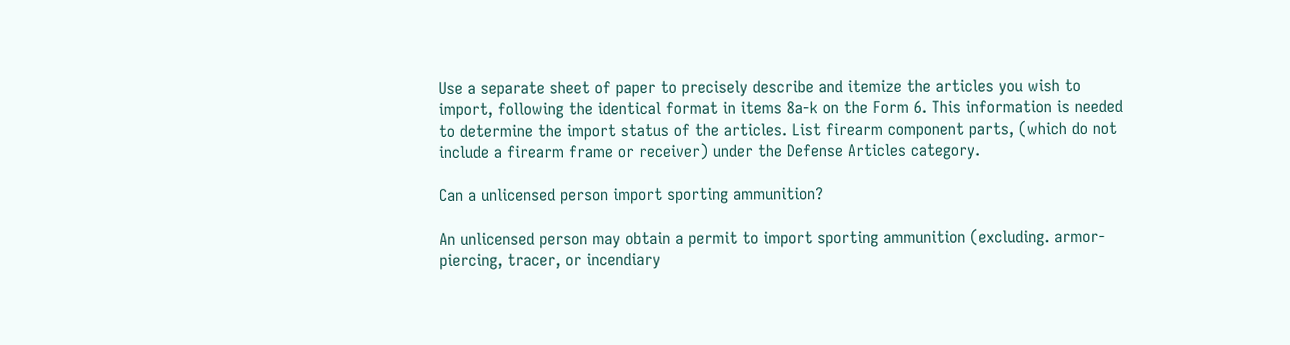Use a separate sheet of paper to precisely describe and itemize the articles you wish to import, following the identical format in items 8a-k on the Form 6. This information is needed to determine the import status of the articles. List firearm component parts, (which do not include a firearm frame or receiver) under the Defense Articles category.

Can a unlicensed person import sporting ammunition?

An unlicensed person may obtain a permit to import sporting ammunition (excluding. armor-piercing, tracer, or incendiary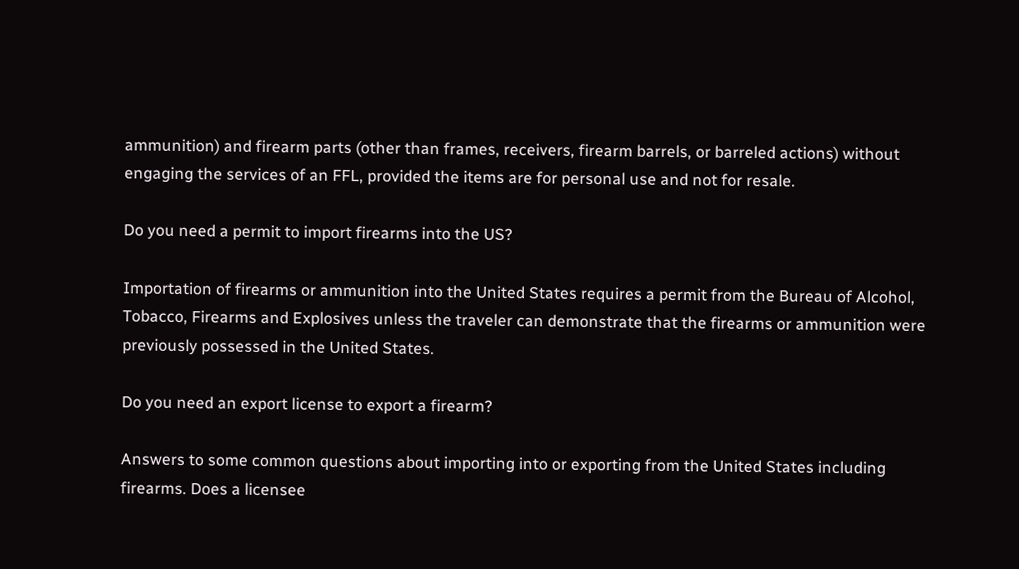ammunition) and firearm parts (other than frames, receivers, firearm barrels, or barreled actions) without engaging the services of an FFL, provided the items are for personal use and not for resale.

Do you need a permit to import firearms into the US?

Importation of firearms or ammunition into the United States requires a permit from the Bureau of Alcohol, Tobacco, Firearms and Explosives unless the traveler can demonstrate that the firearms or ammunition were previously possessed in the United States.

Do you need an export license to export a firearm?

Answers to some common questions about importing into or exporting from the United States including firearms. Does a licensee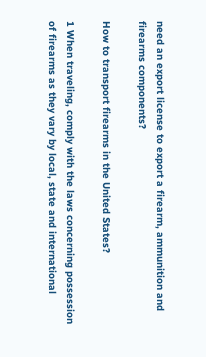need an export license to export a firearm, ammunition and firearms components?

How to transport firearms in the United States?

1 When traveling, comply with the laws concerning possession of firearms as they vary by local, state and international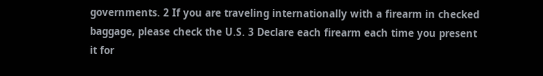governments. 2 If you are traveling internationally with a firearm in checked baggage, please check the U.S. 3 Declare each firearm each time you present it for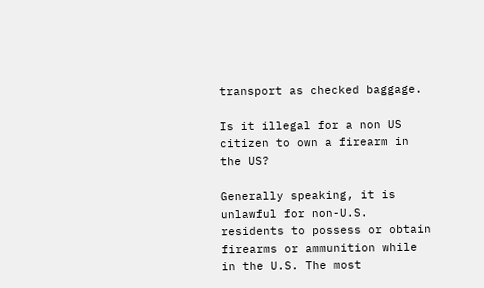transport as checked baggage.

Is it illegal for a non US citizen to own a firearm in the US?

Generally speaking, it is unlawful for non-U.S. residents to possess or obtain firearms or ammunition while in the U.S. The most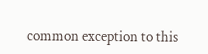common exception to this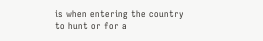is when entering the country to hunt or for a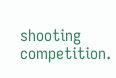shooting competition.